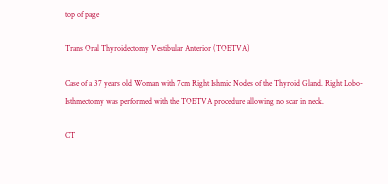top of page

Trans Oral Thyroidectomy Vestibular Anterior (TOETVA)

Case of a 37 years old Woman with 7cm Right Ishmic Nodes of the Thyroid Gland. Right Lobo-Isthmectomy was performed with the TOETVA procedure allowing no scar in neck.

CT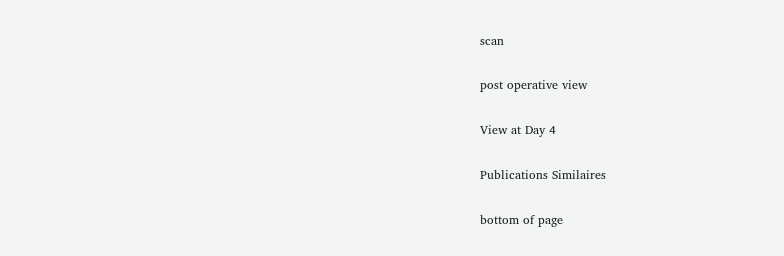scan

post operative view

View at Day 4

Publications Similaires

bottom of page